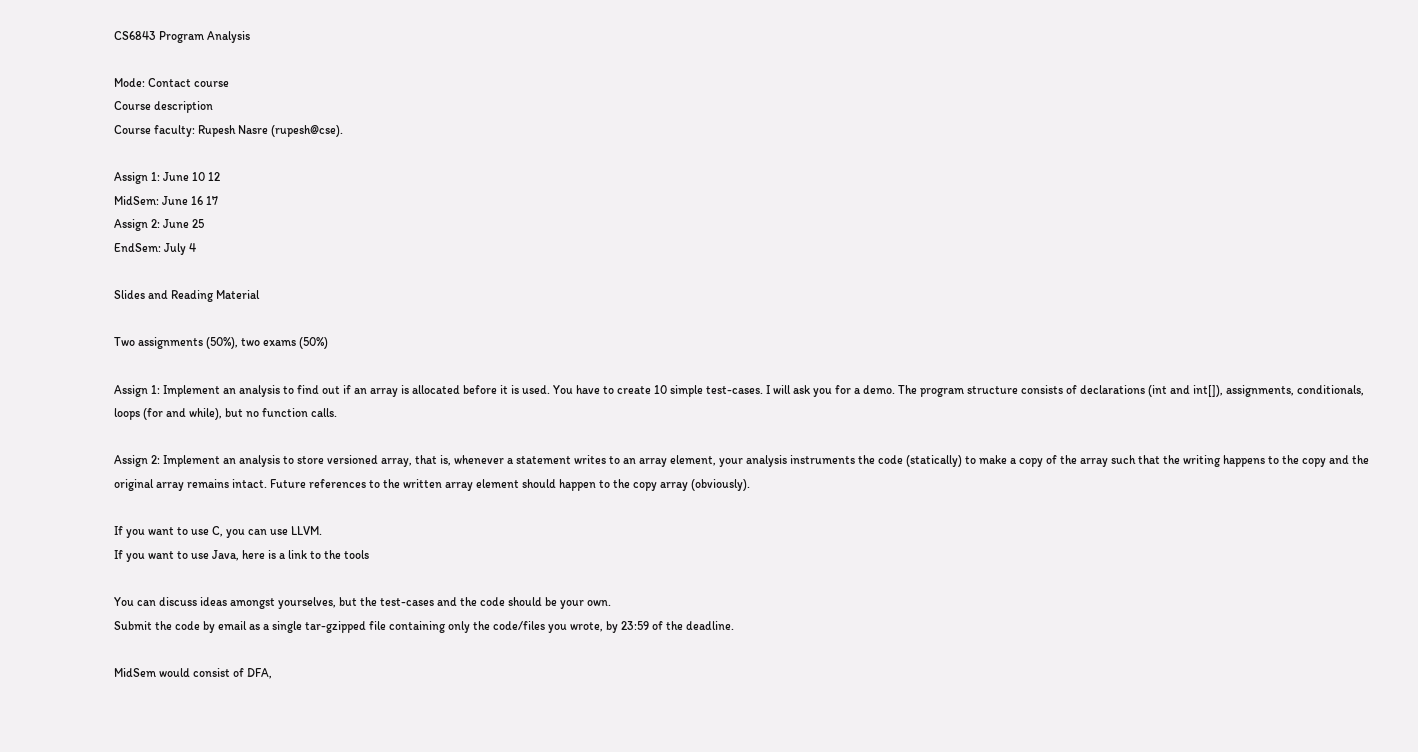CS6843 Program Analysis

Mode: Contact course
Course description
Course faculty: Rupesh Nasre (rupesh@cse).

Assign 1: June 10 12
MidSem: June 16 17
Assign 2: June 25
EndSem: July 4

Slides and Reading Material

Two assignments (50%), two exams (50%)

Assign 1: Implement an analysis to find out if an array is allocated before it is used. You have to create 10 simple test-cases. I will ask you for a demo. The program structure consists of declarations (int and int[]), assignments, conditionals, loops (for and while), but no function calls.

Assign 2: Implement an analysis to store versioned array, that is, whenever a statement writes to an array element, your analysis instruments the code (statically) to make a copy of the array such that the writing happens to the copy and the original array remains intact. Future references to the written array element should happen to the copy array (obviously).

If you want to use C, you can use LLVM.
If you want to use Java, here is a link to the tools

You can discuss ideas amongst yourselves, but the test-cases and the code should be your own.
Submit the code by email as a single tar-gzipped file containing only the code/files you wrote, by 23:59 of the deadline.

MidSem would consist of DFA,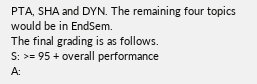PTA, SHA and DYN. The remaining four topics would be in EndSem.
The final grading is as follows.
S: >= 95 + overall performance
A: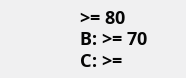>= 80
B: >= 70
C: >=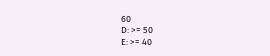60
D: >= 50
E: >= 40